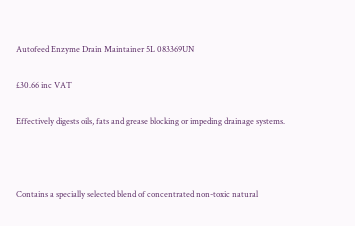Autofeed Enzyme Drain Maintainer 5L 083369UN

£30.66 inc VAT

Effectively digests oils, fats and grease blocking or impeding drainage systems.



Contains a specially selected blend of concentrated non-toxic natural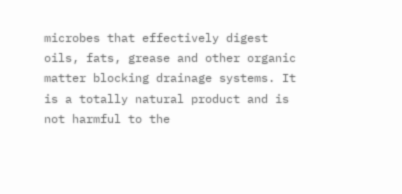microbes that effectively digest oils, fats, grease and other organic matter blocking drainage systems. It is a totally natural product and is not harmful to the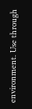environment. Use through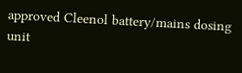approved Cleenol battery/mains dosing unit